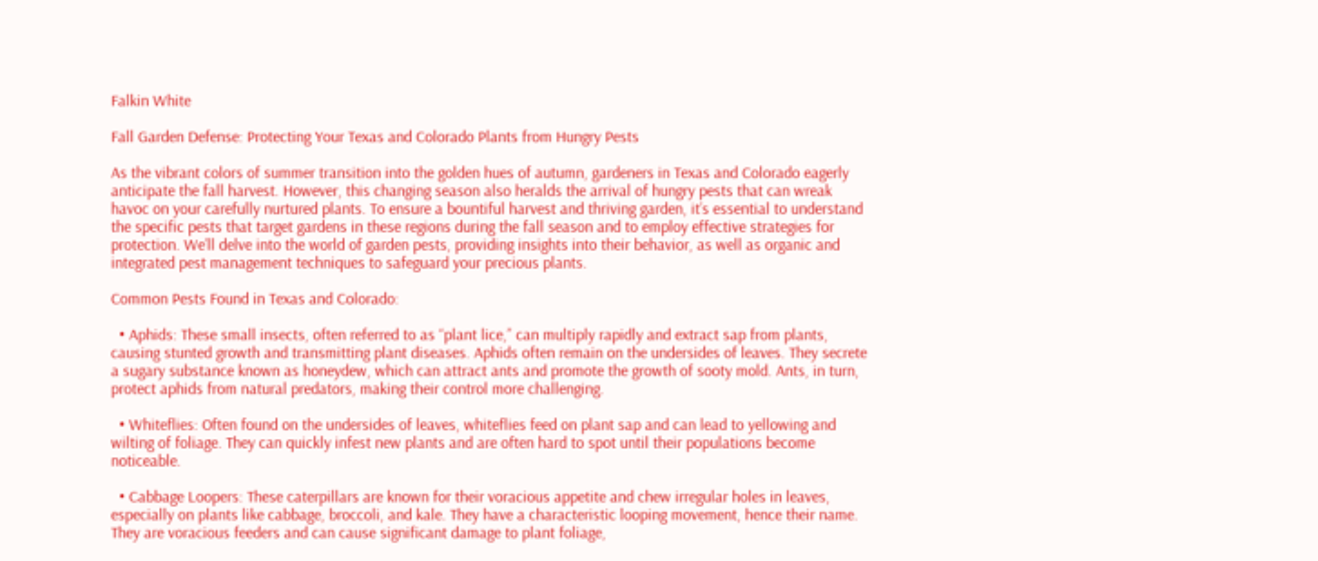Falkin White

Fall Garden Defense: Protecting Your Texas and Colorado Plants from Hungry Pests

As the vibrant colors of summer transition into the golden hues of autumn, gardeners in Texas and Colorado eagerly anticipate the fall harvest. However, this changing season also heralds the arrival of hungry pests that can wreak havoc on your carefully nurtured plants. To ensure a bountiful harvest and thriving garden, it’s essential to understand the specific pests that target gardens in these regions during the fall season and to employ effective strategies for protection. We’ll delve into the world of garden pests, providing insights into their behavior, as well as organic and integrated pest management techniques to safeguard your precious plants.

Common Pests Found in Texas and Colorado:

  • Aphids: These small insects, often referred to as “plant lice,” can multiply rapidly and extract sap from plants, causing stunted growth and transmitting plant diseases. Aphids often remain on the undersides of leaves. They secrete a sugary substance known as honeydew, which can attract ants and promote the growth of sooty mold. Ants, in turn, protect aphids from natural predators, making their control more challenging.

  • Whiteflies: Often found on the undersides of leaves, whiteflies feed on plant sap and can lead to yellowing and wilting of foliage. They can quickly infest new plants and are often hard to spot until their populations become noticeable.

  • Cabbage Loopers: These caterpillars are known for their voracious appetite and chew irregular holes in leaves, especially on plants like cabbage, broccoli, and kale. They have a characteristic looping movement, hence their name. They are voracious feeders and can cause significant damage to plant foliage,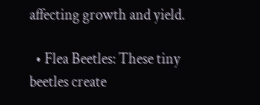affecting growth and yield.

  • Flea Beetles: These tiny beetles create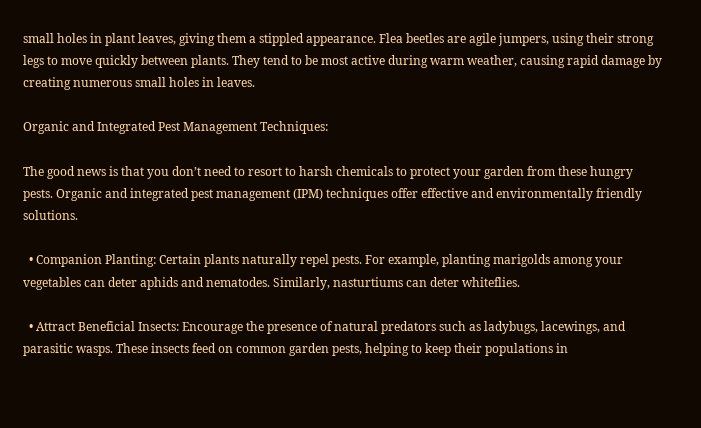small holes in plant leaves, giving them a stippled appearance. Flea beetles are agile jumpers, using their strong legs to move quickly between plants. They tend to be most active during warm weather, causing rapid damage by creating numerous small holes in leaves.

Organic and Integrated Pest Management Techniques:

The good news is that you don’t need to resort to harsh chemicals to protect your garden from these hungry pests. Organic and integrated pest management (IPM) techniques offer effective and environmentally friendly solutions.

  • Companion Planting: Certain plants naturally repel pests. For example, planting marigolds among your vegetables can deter aphids and nematodes. Similarly, nasturtiums can deter whiteflies.

  • Attract Beneficial Insects: Encourage the presence of natural predators such as ladybugs, lacewings, and parasitic wasps. These insects feed on common garden pests, helping to keep their populations in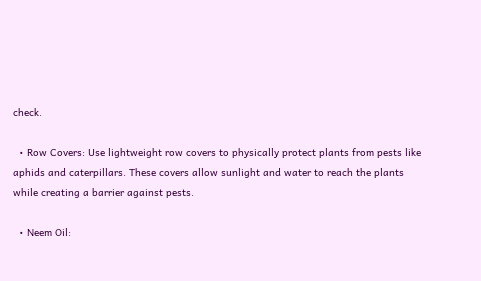check.

  • Row Covers: Use lightweight row covers to physically protect plants from pests like aphids and caterpillars. These covers allow sunlight and water to reach the plants while creating a barrier against pests.

  • Neem Oil: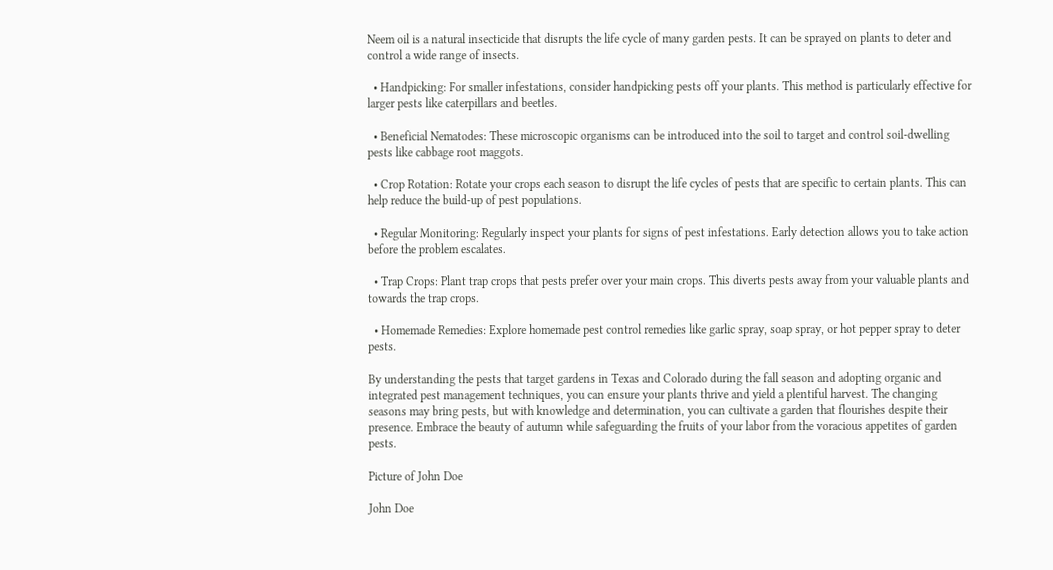Neem oil is a natural insecticide that disrupts the life cycle of many garden pests. It can be sprayed on plants to deter and control a wide range of insects.

  • Handpicking: For smaller infestations, consider handpicking pests off your plants. This method is particularly effective for larger pests like caterpillars and beetles.

  • Beneficial Nematodes: These microscopic organisms can be introduced into the soil to target and control soil-dwelling pests like cabbage root maggots.

  • Crop Rotation: Rotate your crops each season to disrupt the life cycles of pests that are specific to certain plants. This can help reduce the build-up of pest populations.

  • Regular Monitoring: Regularly inspect your plants for signs of pest infestations. Early detection allows you to take action before the problem escalates.

  • Trap Crops: Plant trap crops that pests prefer over your main crops. This diverts pests away from your valuable plants and towards the trap crops.

  • Homemade Remedies: Explore homemade pest control remedies like garlic spray, soap spray, or hot pepper spray to deter pests.

By understanding the pests that target gardens in Texas and Colorado during the fall season and adopting organic and integrated pest management techniques, you can ensure your plants thrive and yield a plentiful harvest. The changing seasons may bring pests, but with knowledge and determination, you can cultivate a garden that flourishes despite their presence. Embrace the beauty of autumn while safeguarding the fruits of your labor from the voracious appetites of garden pests.

Picture of John Doe

John Doe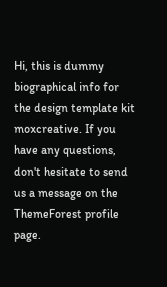Hi, this is dummy biographical info for the design template kit moxcreative. If you have any questions, don't hesitate to send us a message on the ThemeForest profile page.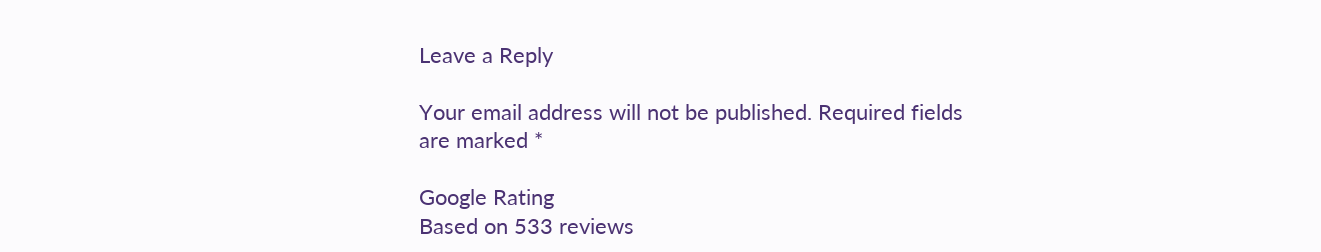Leave a Reply

Your email address will not be published. Required fields are marked *

Google Rating
Based on 533 reviews